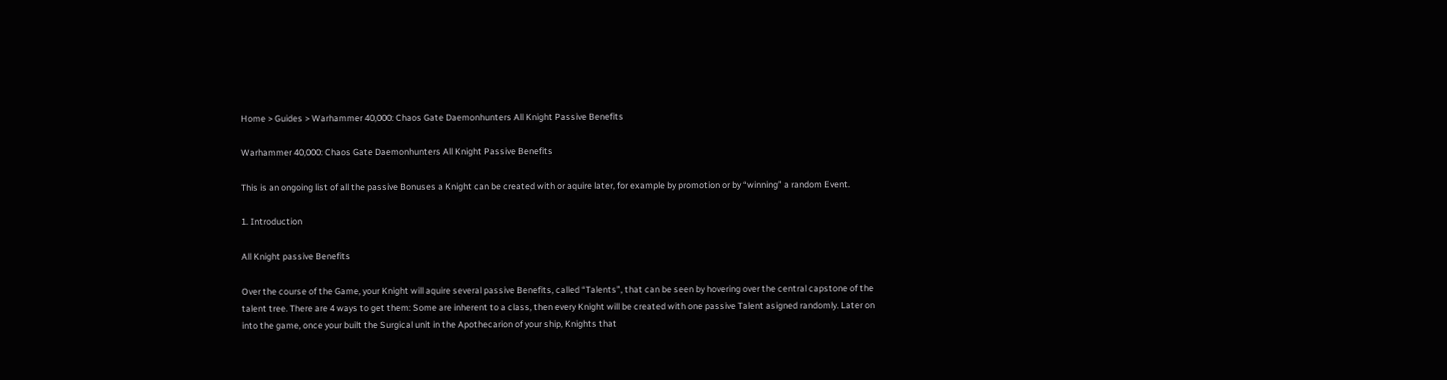Home > Guides > Warhammer 40,000: Chaos Gate Daemonhunters All Knight Passive Benefits

Warhammer 40,000: Chaos Gate Daemonhunters All Knight Passive Benefits

This is an ongoing list of all the passive Bonuses a Knight can be created with or aquire later, for example by promotion or by “winning” a random Event.

1. Introduction

All Knight passive Benefits

Over the course of the Game, your Knight will aquire several passive Benefits, called “Talents”, that can be seen by hovering over the central capstone of the talent tree. There are 4 ways to get them: Some are inherent to a class, then every Knight will be created with one passive Talent asigned randomly. Later on into the game, once your built the Surgical unit in the Apothecarion of your ship, Knights that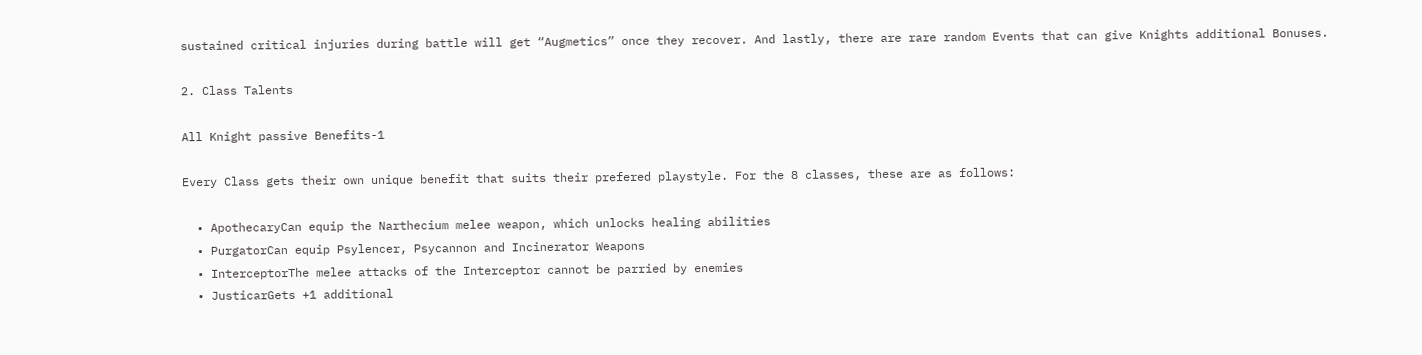sustained critical injuries during battle will get “Augmetics” once they recover. And lastly, there are rare random Events that can give Knights additional Bonuses.

2. Class Talents

All Knight passive Benefits-1

Every Class gets their own unique benefit that suits their prefered playstyle. For the 8 classes, these are as follows:

  • ApothecaryCan equip the Narthecium melee weapon, which unlocks healing abilities
  • PurgatorCan equip Psylencer, Psycannon and Incinerator Weapons
  • InterceptorThe melee attacks of the Interceptor cannot be parried by enemies
  • JusticarGets +1 additional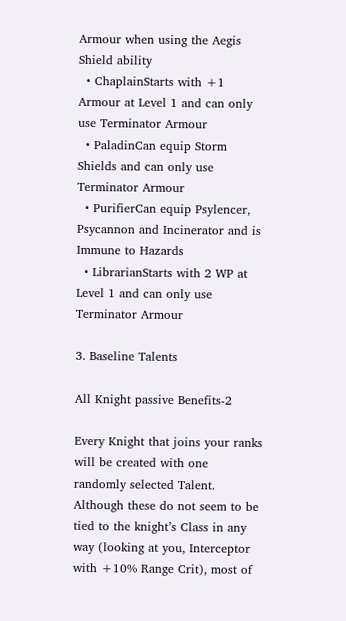Armour when using the Aegis Shield ability
  • ChaplainStarts with +1 Armour at Level 1 and can only use Terminator Armour
  • PaladinCan equip Storm Shields and can only use Terminator Armour
  • PurifierCan equip Psylencer, Psycannon and Incinerator and is Immune to Hazards
  • LibrarianStarts with 2 WP at Level 1 and can only use Terminator Armour

3. Baseline Talents

All Knight passive Benefits-2

Every Knight that joins your ranks will be created with one randomly selected Talent. Although these do not seem to be tied to the knight’s Class in any way (looking at you, Interceptor with +10% Range Crit), most of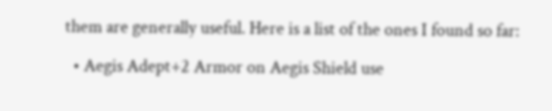them are generally useful. Here is a list of the ones I found so far:

  • Aegis Adept+2 Armor on Aegis Shield use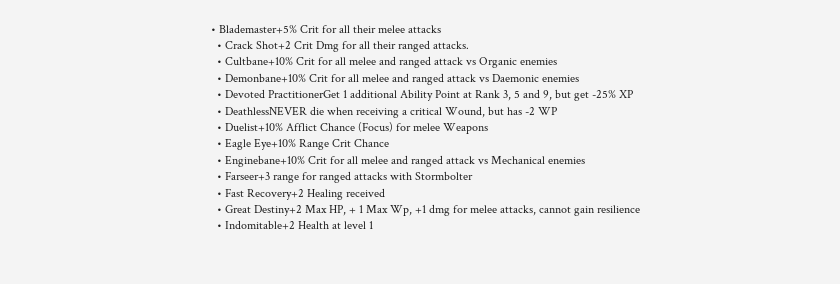• Blademaster+5% Crit for all their melee attacks
  • Crack Shot+2 Crit Dmg for all their ranged attacks.
  • Cultbane+10% Crit for all melee and ranged attack vs Organic enemies
  • Demonbane+10% Crit for all melee and ranged attack vs Daemonic enemies
  • Devoted PractitionerGet 1 additional Ability Point at Rank 3, 5 and 9, but get -25% XP
  • DeathlessNEVER die when receiving a critical Wound, but has -2 WP
  • Duelist+10% Afflict Chance (Focus) for melee Weapons
  • Eagle Eye+10% Range Crit Chance
  • Enginebane+10% Crit for all melee and ranged attack vs Mechanical enemies
  • Farseer+3 range for ranged attacks with Stormbolter
  • Fast Recovery+2 Healing received
  • Great Destiny+2 Max HP, + 1 Max Wp, +1 dmg for melee attacks, cannot gain resilience
  • Indomitable+2 Health at level 1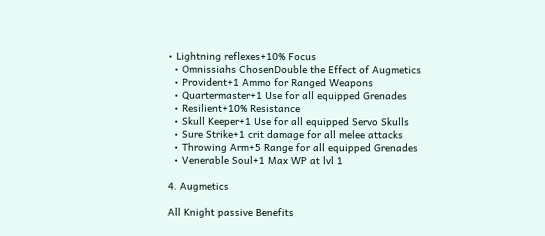• Lightning reflexes+10% Focus
  • Omnissiahs ChosenDouble the Effect of Augmetics
  • Provident+1 Ammo for Ranged Weapons
  • Quartermaster+1 Use for all equipped Grenades
  • Resilient+10% Resistance
  • Skull Keeper+1 Use for all equipped Servo Skulls
  • Sure Strike+1 crit damage for all melee attacks
  • Throwing Arm+5 Range for all equipped Grenades
  • Venerable Soul+1 Max WP at lvl 1

4. Augmetics

All Knight passive Benefits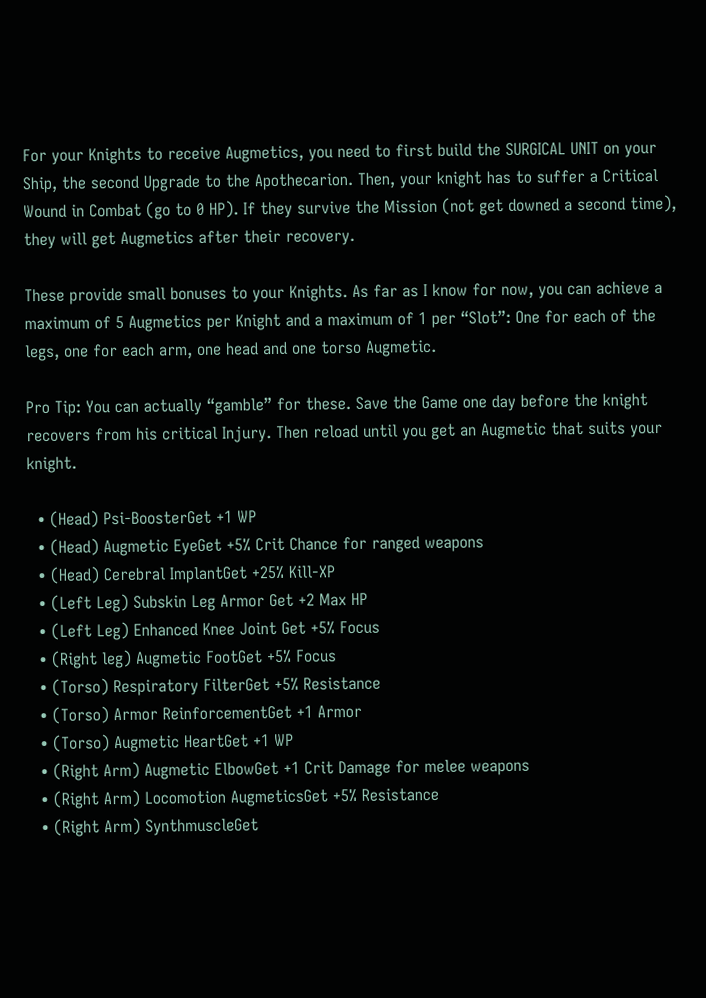For your Knights to receive Augmetics, you need to first build the SURGICAL UNIT on your Ship, the second Upgrade to the Apothecarion. Then, your knight has to suffer a Critical Wound in Combat (go to 0 HP). If they survive the Mission (not get downed a second time), they will get Augmetics after their recovery.

These provide small bonuses to your Knights. As far as I know for now, you can achieve a maximum of 5 Augmetics per Knight and a maximum of 1 per “Slot”: One for each of the legs, one for each arm, one head and one torso Augmetic.

Pro Tip: You can actually “gamble” for these. Save the Game one day before the knight recovers from his critical Injury. Then reload until you get an Augmetic that suits your knight.

  • (Head) Psi-BoosterGet +1 WP
  • (Head) Augmetic EyeGet +5% Crit Chance for ranged weapons
  • (Head) Cerebral ImplantGet +25% Kill-XP
  • (Left Leg) Subskin Leg Armor Get +2 Max HP
  • (Left Leg) Enhanced Knee Joint Get +5% Focus
  • (Right leg) Augmetic FootGet +5% Focus
  • (Torso) Respiratory FilterGet +5% Resistance
  • (Torso) Armor ReinforcementGet +1 Armor
  • (Torso) Augmetic HeartGet +1 WP
  • (Right Arm) Augmetic ElbowGet +1 Crit Damage for melee weapons
  • (Right Arm) Locomotion AugmeticsGet +5% Resistance
  • (Right Arm) SynthmuscleGet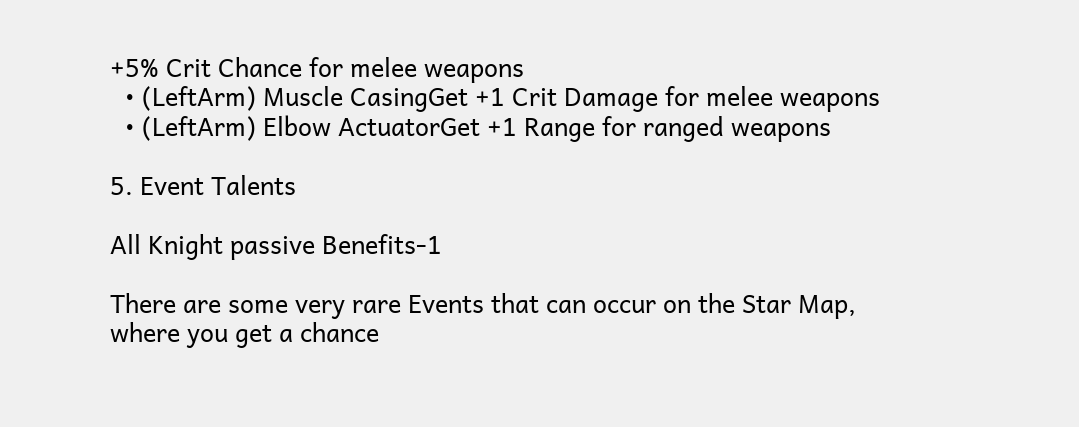+5% Crit Chance for melee weapons
  • (LeftArm) Muscle CasingGet +1 Crit Damage for melee weapons
  • (LeftArm) Elbow ActuatorGet +1 Range for ranged weapons

5. Event Talents

All Knight passive Benefits-1

There are some very rare Events that can occur on the Star Map, where you get a chance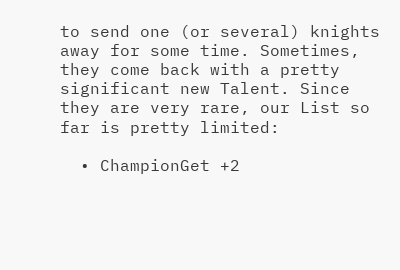to send one (or several) knights away for some time. Sometimes, they come back with a pretty significant new Talent. Since they are very rare, our List so far is pretty limited:

  • ChampionGet +2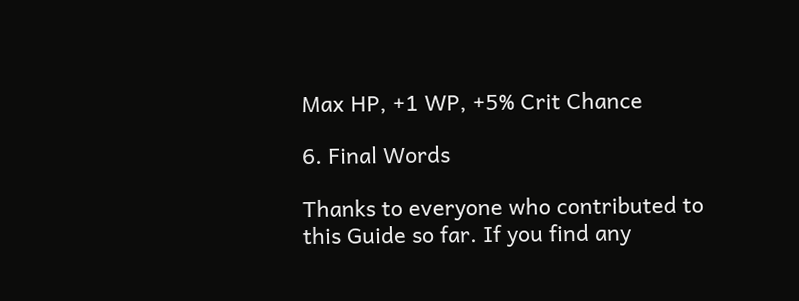Max HP, +1 WP, +5% Crit Chance

6. Final Words

Thanks to everyone who contributed to this Guide so far. If you find any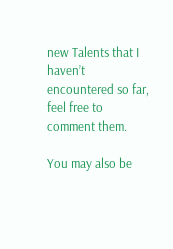new Talents that I haven’t encountered so far, feel free to comment them.

You may also be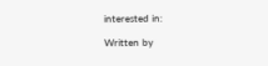interested in:

Written by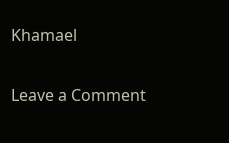Khamael

Leave a Comment